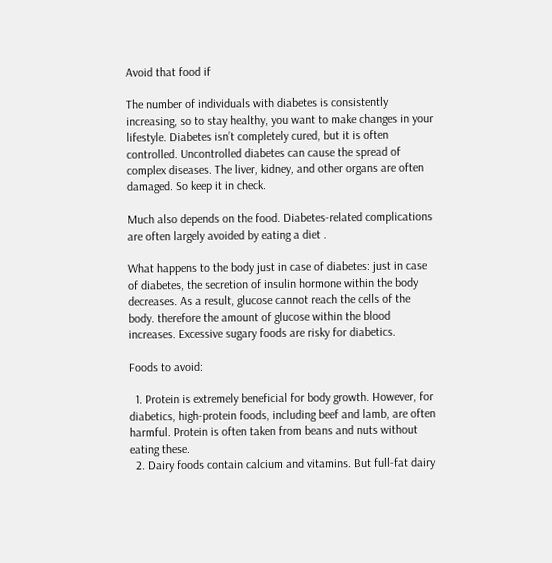Avoid that food if

The number of individuals with diabetes is consistently increasing, so to stay healthy, you want to make changes in your lifestyle. Diabetes isn’t completely cured, but it is often controlled. Uncontrolled diabetes can cause the spread of complex diseases. The liver, kidney, and other organs are often damaged. So keep it in check.

Much also depends on the food. Diabetes-related complications are often largely avoided by eating a diet .

What happens to the body just in case of diabetes: just in case of diabetes, the secretion of insulin hormone within the body decreases. As a result, glucose cannot reach the cells of the body. therefore the amount of glucose within the blood increases. Excessive sugary foods are risky for diabetics.

Foods to avoid:

  1. Protein is extremely beneficial for body growth. However, for diabetics, high-protein foods, including beef and lamb, are often harmful. Protein is often taken from beans and nuts without eating these.
  2. Dairy foods contain calcium and vitamins. But full-fat dairy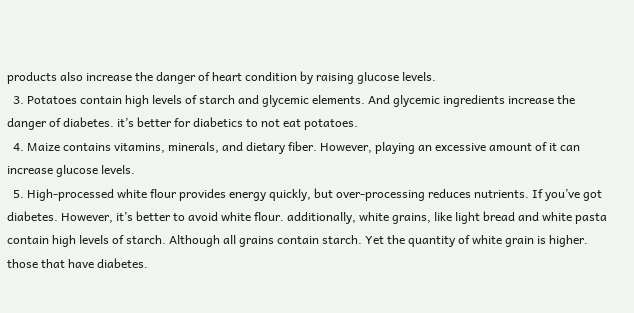products also increase the danger of heart condition by raising glucose levels.
  3. Potatoes contain high levels of starch and glycemic elements. And glycemic ingredients increase the danger of diabetes. it’s better for diabetics to not eat potatoes.
  4. Maize contains vitamins, minerals, and dietary fiber. However, playing an excessive amount of it can increase glucose levels.
  5. High-processed white flour provides energy quickly, but over-processing reduces nutrients. If you’ve got diabetes. However, it’s better to avoid white flour. additionally, white grains, like light bread and white pasta contain high levels of starch. Although all grains contain starch. Yet the quantity of white grain is higher. those that have diabetes.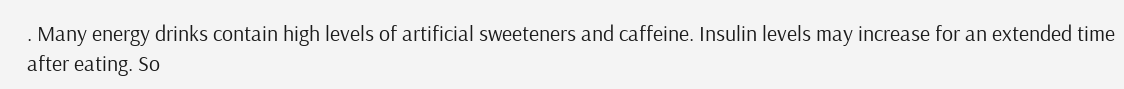. Many energy drinks contain high levels of artificial sweeteners and caffeine. Insulin levels may increase for an extended time after eating. So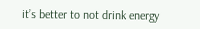it’s better to not drink energy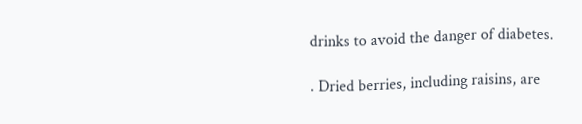drinks to avoid the danger of diabetes.

. Dried berries, including raisins, are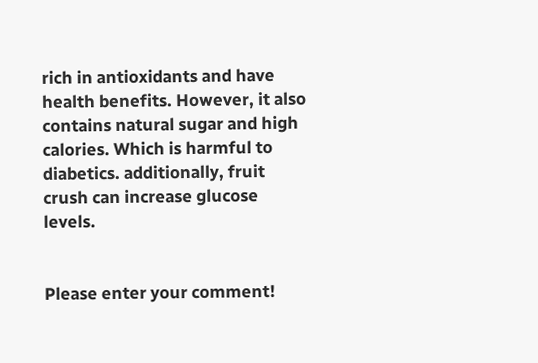rich in antioxidants and have health benefits. However, it also contains natural sugar and high calories. Which is harmful to diabetics. additionally, fruit crush can increase glucose levels.


Please enter your comment!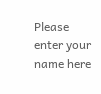Please enter your name here